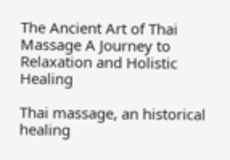The Ancient Art of Thai Massage A Journey to Relaxation and Holistic Healing

Thai massage, an historical healing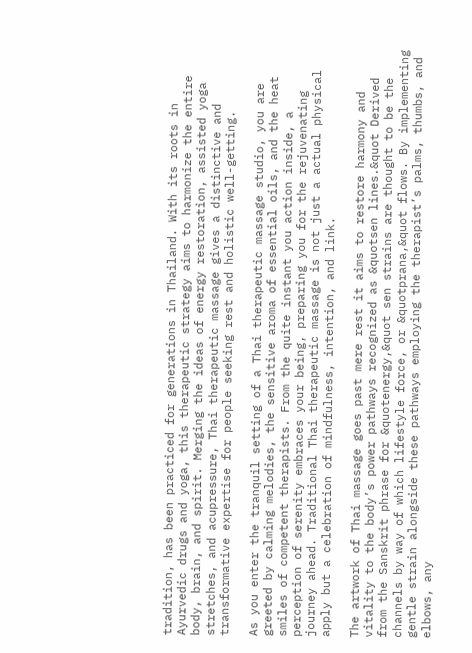tradition, has been practiced for generations in Thailand. With its roots in Ayurvedic drugs and yoga, this therapeutic strategy aims to harmonize the entire body, brain, and spirit. Merging the ideas of energy restoration, assisted yoga stretches, and acupressure, Thai therapeutic massage gives a distinctive and transformative expertise for people seeking rest and holistic well-getting.

As you enter the tranquil setting of a Thai therapeutic massage studio, you are greeted by calming melodies, the sensitive aroma of essential oils, and the heat smiles of competent therapists. From the quite instant you action inside, a perception of serenity embraces your being, preparing you for the rejuvenating journey ahead. Traditional Thai therapeutic massage is not just a actual physical apply but a celebration of mindfulness, intention, and link.

The artwork of Thai massage goes past mere rest it aims to restore harmony and vitality to the body’s power pathways recognized as &quotsen lines.&quot Derived from the Sanskrit phrase for &quotenergy,&quot sen strains are thought to be the channels by way of which lifestyle force, or &quotprana,&quot flows. By implementing gentle strain alongside these pathways employing the therapist’s palms, thumbs, and elbows, any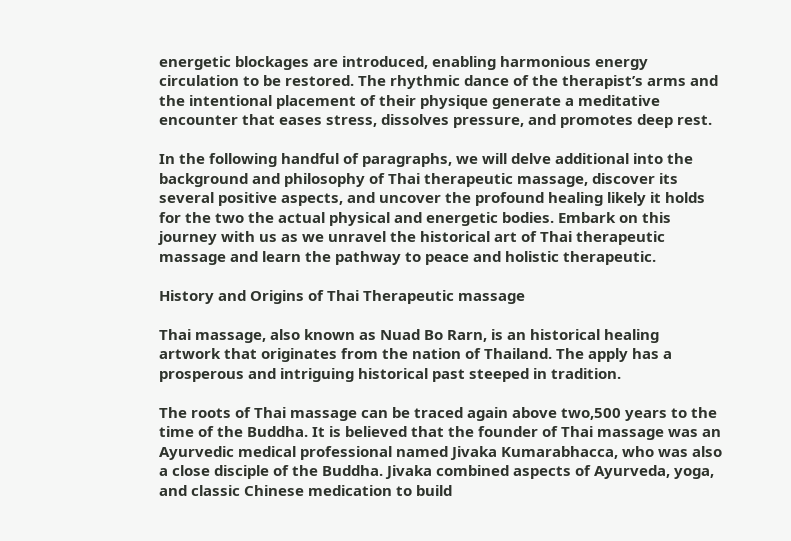energetic blockages are introduced, enabling harmonious energy circulation to be restored. The rhythmic dance of the therapist’s arms and the intentional placement of their physique generate a meditative encounter that eases stress, dissolves pressure, and promotes deep rest.

In the following handful of paragraphs, we will delve additional into the background and philosophy of Thai therapeutic massage, discover its several positive aspects, and uncover the profound healing likely it holds for the two the actual physical and energetic bodies. Embark on this journey with us as we unravel the historical art of Thai therapeutic massage and learn the pathway to peace and holistic therapeutic.

History and Origins of Thai Therapeutic massage

Thai massage, also known as Nuad Bo Rarn, is an historical healing artwork that originates from the nation of Thailand. The apply has a prosperous and intriguing historical past steeped in tradition.

The roots of Thai massage can be traced again above two,500 years to the time of the Buddha. It is believed that the founder of Thai massage was an Ayurvedic medical professional named Jivaka Kumarabhacca, who was also a close disciple of the Buddha. Jivaka combined aspects of Ayurveda, yoga, and classic Chinese medication to build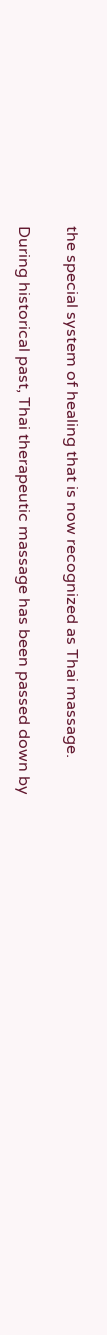the special system of healing that is now recognized as Thai massage.

During historical past, Thai therapeutic massage has been passed down by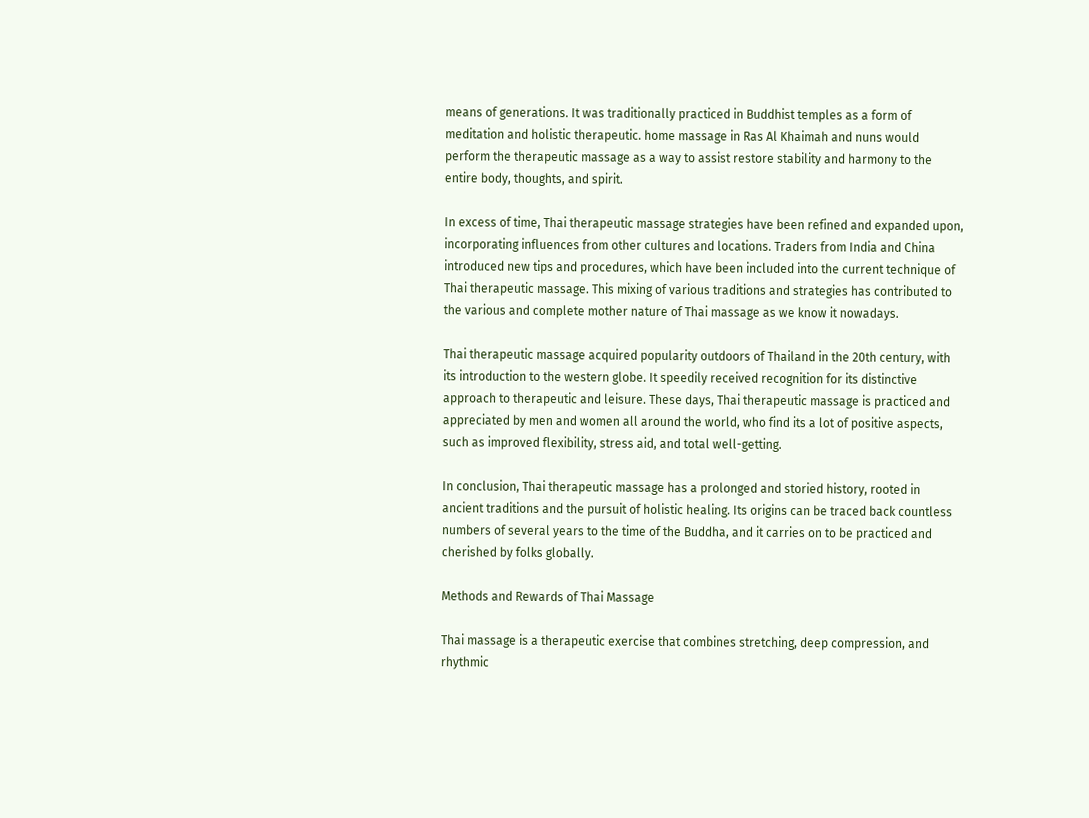means of generations. It was traditionally practiced in Buddhist temples as a form of meditation and holistic therapeutic. home massage in Ras Al Khaimah and nuns would perform the therapeutic massage as a way to assist restore stability and harmony to the entire body, thoughts, and spirit.

In excess of time, Thai therapeutic massage strategies have been refined and expanded upon, incorporating influences from other cultures and locations. Traders from India and China introduced new tips and procedures, which have been included into the current technique of Thai therapeutic massage. This mixing of various traditions and strategies has contributed to the various and complete mother nature of Thai massage as we know it nowadays.

Thai therapeutic massage acquired popularity outdoors of Thailand in the 20th century, with its introduction to the western globe. It speedily received recognition for its distinctive approach to therapeutic and leisure. These days, Thai therapeutic massage is practiced and appreciated by men and women all around the world, who find its a lot of positive aspects, such as improved flexibility, stress aid, and total well-getting.

In conclusion, Thai therapeutic massage has a prolonged and storied history, rooted in ancient traditions and the pursuit of holistic healing. Its origins can be traced back countless numbers of several years to the time of the Buddha, and it carries on to be practiced and cherished by folks globally.

Methods and Rewards of Thai Massage

Thai massage is a therapeutic exercise that combines stretching, deep compression, and rhythmic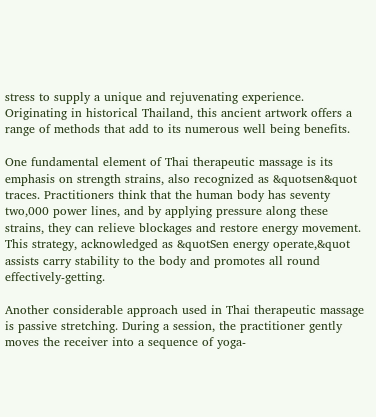stress to supply a unique and rejuvenating experience. Originating in historical Thailand, this ancient artwork offers a range of methods that add to its numerous well being benefits.

One fundamental element of Thai therapeutic massage is its emphasis on strength strains, also recognized as &quotsen&quot traces. Practitioners think that the human body has seventy two,000 power lines, and by applying pressure along these strains, they can relieve blockages and restore energy movement. This strategy, acknowledged as &quotSen energy operate,&quot assists carry stability to the body and promotes all round effectively-getting.

Another considerable approach used in Thai therapeutic massage is passive stretching. During a session, the practitioner gently moves the receiver into a sequence of yoga-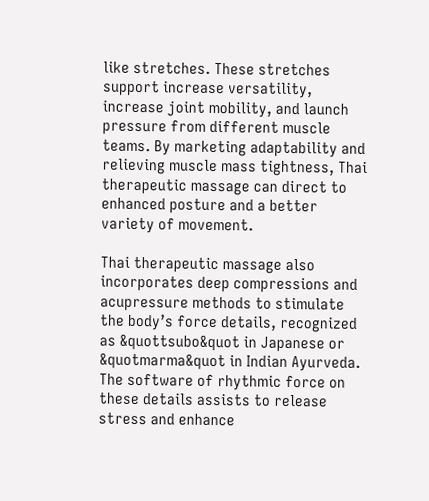like stretches. These stretches support increase versatility, increase joint mobility, and launch pressure from different muscle teams. By marketing adaptability and relieving muscle mass tightness, Thai therapeutic massage can direct to enhanced posture and a better variety of movement.

Thai therapeutic massage also incorporates deep compressions and acupressure methods to stimulate the body’s force details, recognized as &quottsubo&quot in Japanese or &quotmarma&quot in Indian Ayurveda. The software of rhythmic force on these details assists to release stress and enhance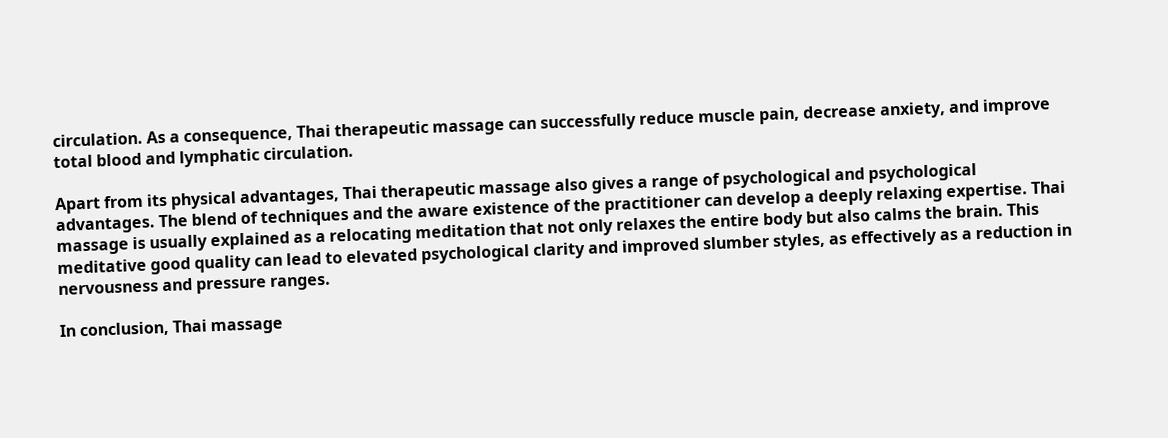circulation. As a consequence, Thai therapeutic massage can successfully reduce muscle pain, decrease anxiety, and improve total blood and lymphatic circulation.

Apart from its physical advantages, Thai therapeutic massage also gives a range of psychological and psychological advantages. The blend of techniques and the aware existence of the practitioner can develop a deeply relaxing expertise. Thai massage is usually explained as a relocating meditation that not only relaxes the entire body but also calms the brain. This meditative good quality can lead to elevated psychological clarity and improved slumber styles, as effectively as a reduction in nervousness and pressure ranges.

In conclusion, Thai massage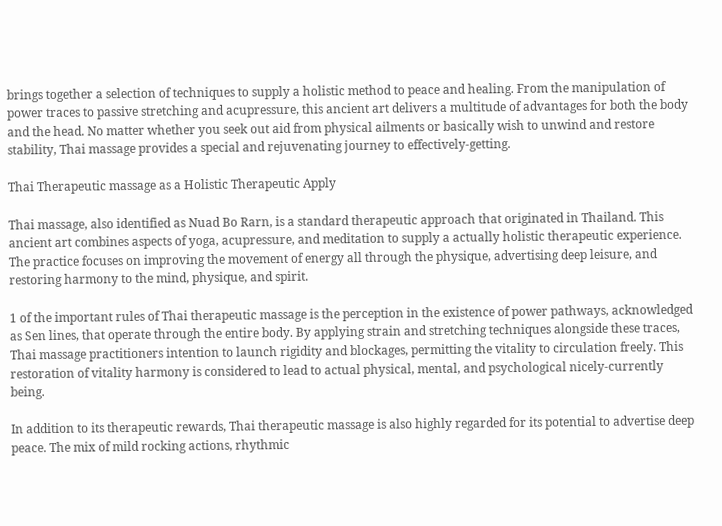brings together a selection of techniques to supply a holistic method to peace and healing. From the manipulation of power traces to passive stretching and acupressure, this ancient art delivers a multitude of advantages for both the body and the head. No matter whether you seek out aid from physical ailments or basically wish to unwind and restore stability, Thai massage provides a special and rejuvenating journey to effectively-getting.

Thai Therapeutic massage as a Holistic Therapeutic Apply

Thai massage, also identified as Nuad Bo Rarn, is a standard therapeutic approach that originated in Thailand. This ancient art combines aspects of yoga, acupressure, and meditation to supply a actually holistic therapeutic experience. The practice focuses on improving the movement of energy all through the physique, advertising deep leisure, and restoring harmony to the mind, physique, and spirit.

1 of the important rules of Thai therapeutic massage is the perception in the existence of power pathways, acknowledged as Sen lines, that operate through the entire body. By applying strain and stretching techniques alongside these traces, Thai massage practitioners intention to launch rigidity and blockages, permitting the vitality to circulation freely. This restoration of vitality harmony is considered to lead to actual physical, mental, and psychological nicely-currently being.

In addition to its therapeutic rewards, Thai therapeutic massage is also highly regarded for its potential to advertise deep peace. The mix of mild rocking actions, rhythmic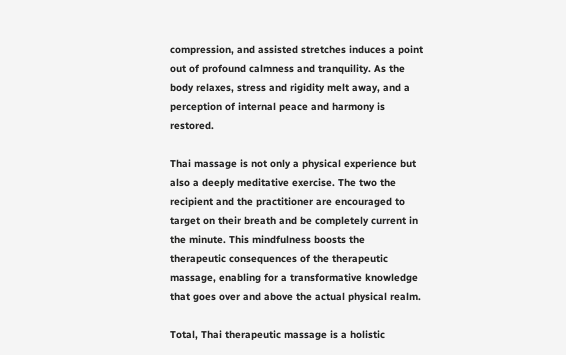compression, and assisted stretches induces a point out of profound calmness and tranquility. As the body relaxes, stress and rigidity melt away, and a perception of internal peace and harmony is restored.

Thai massage is not only a physical experience but also a deeply meditative exercise. The two the recipient and the practitioner are encouraged to target on their breath and be completely current in the minute. This mindfulness boosts the therapeutic consequences of the therapeutic massage, enabling for a transformative knowledge that goes over and above the actual physical realm.

Total, Thai therapeutic massage is a holistic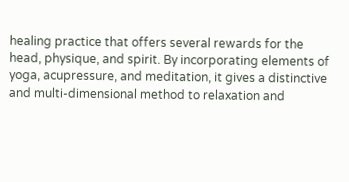healing practice that offers several rewards for the head, physique, and spirit. By incorporating elements of yoga, acupressure, and meditation, it gives a distinctive and multi-dimensional method to relaxation and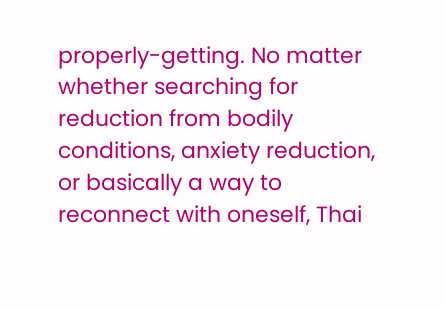properly-getting. No matter whether searching for reduction from bodily conditions, anxiety reduction, or basically a way to reconnect with oneself, Thai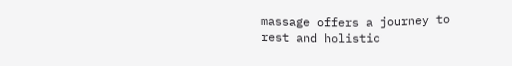massage offers a journey to rest and holistic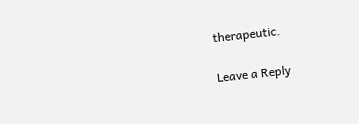therapeutic.

Leave a Reply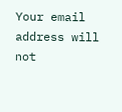Your email address will not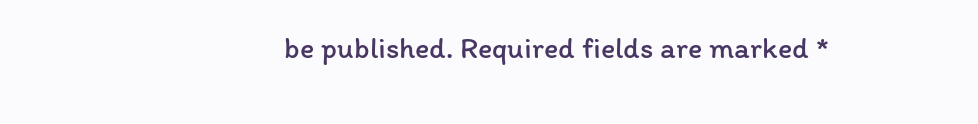be published. Required fields are marked *